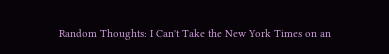Random Thoughts: I Can't Take the New York Times on an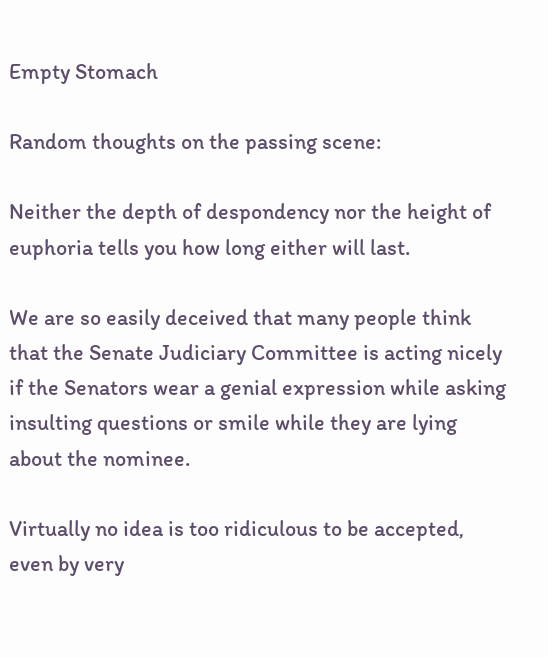Empty Stomach

Random thoughts on the passing scene:

Neither the depth of despondency nor the height of euphoria tells you how long either will last.

We are so easily deceived that many people think that the Senate Judiciary Committee is acting nicely if the Senators wear a genial expression while asking insulting questions or smile while they are lying about the nominee.

Virtually no idea is too ridiculous to be accepted, even by very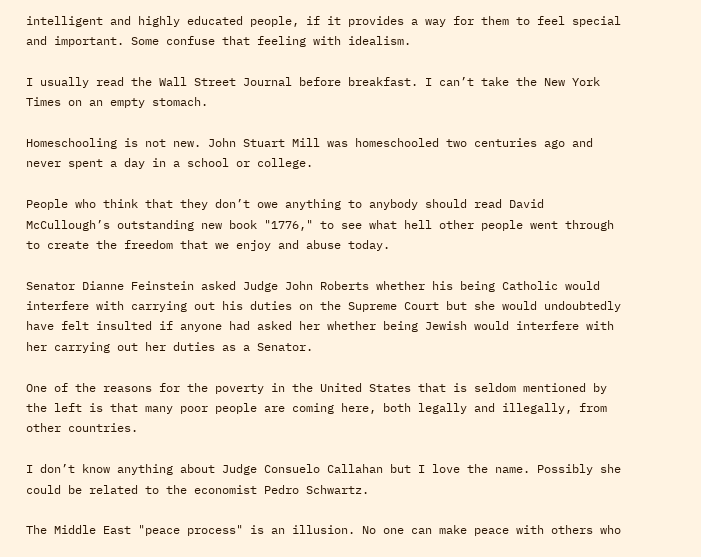intelligent and highly educated people, if it provides a way for them to feel special and important. Some confuse that feeling with idealism.

I usually read the Wall Street Journal before breakfast. I can’t take the New York Times on an empty stomach.

Homeschooling is not new. John Stuart Mill was homeschooled two centuries ago and never spent a day in a school or college.

People who think that they don’t owe anything to anybody should read David McCullough’s outstanding new book "1776," to see what hell other people went through to create the freedom that we enjoy and abuse today.

Senator Dianne Feinstein asked Judge John Roberts whether his being Catholic would interfere with carrying out his duties on the Supreme Court but she would undoubtedly have felt insulted if anyone had asked her whether being Jewish would interfere with her carrying out her duties as a Senator.

One of the reasons for the poverty in the United States that is seldom mentioned by the left is that many poor people are coming here, both legally and illegally, from other countries.

I don’t know anything about Judge Consuelo Callahan but I love the name. Possibly she could be related to the economist Pedro Schwartz.

The Middle East "peace process" is an illusion. No one can make peace with others who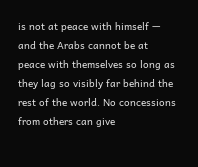is not at peace with himself — and the Arabs cannot be at peace with themselves so long as they lag so visibly far behind the rest of the world. No concessions from others can give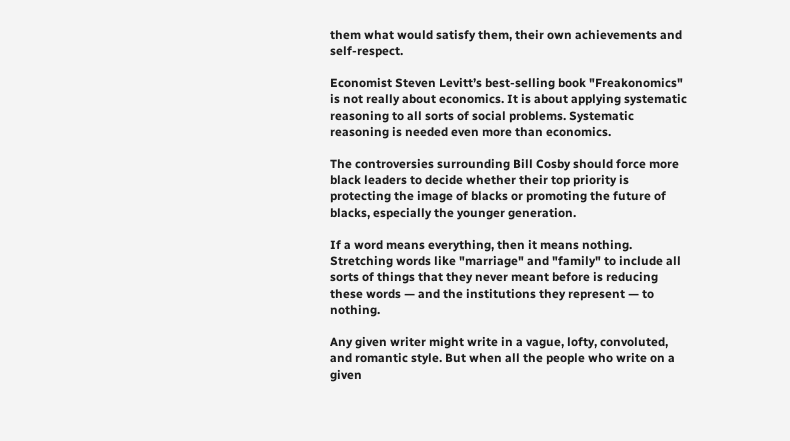them what would satisfy them, their own achievements and self-respect.

Economist Steven Levitt’s best-selling book "Freakonomics" is not really about economics. It is about applying systematic reasoning to all sorts of social problems. Systematic reasoning is needed even more than economics.

The controversies surrounding Bill Cosby should force more black leaders to decide whether their top priority is protecting the image of blacks or promoting the future of blacks, especially the younger generation.

If a word means everything, then it means nothing. Stretching words like "marriage" and "family" to include all sorts of things that they never meant before is reducing these words — and the institutions they represent — to nothing.

Any given writer might write in a vague, lofty, convoluted, and romantic style. But when all the people who write on a given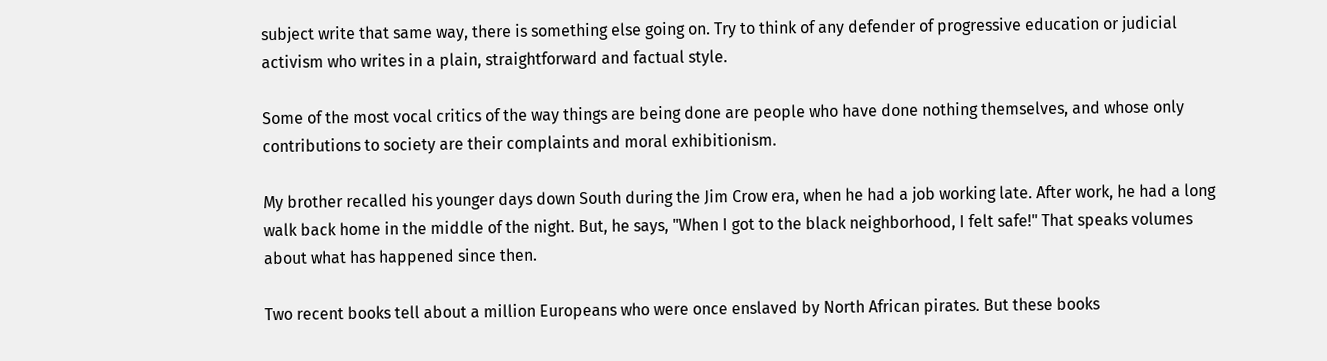subject write that same way, there is something else going on. Try to think of any defender of progressive education or judicial activism who writes in a plain, straightforward and factual style.

Some of the most vocal critics of the way things are being done are people who have done nothing themselves, and whose only contributions to society are their complaints and moral exhibitionism.

My brother recalled his younger days down South during the Jim Crow era, when he had a job working late. After work, he had a long walk back home in the middle of the night. But, he says, "When I got to the black neighborhood, I felt safe!" That speaks volumes about what has happened since then.

Two recent books tell about a million Europeans who were once enslaved by North African pirates. But these books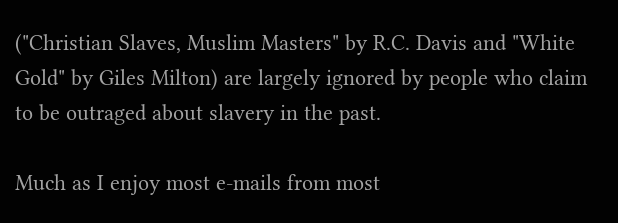("Christian Slaves, Muslim Masters" by R.C. Davis and "White Gold" by Giles Milton) are largely ignored by people who claim to be outraged about slavery in the past.

Much as I enjoy most e-mails from most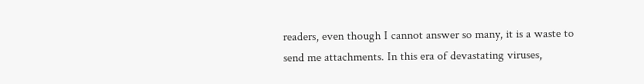readers, even though I cannot answer so many, it is a waste to send me attachments. In this era of devastating viruses,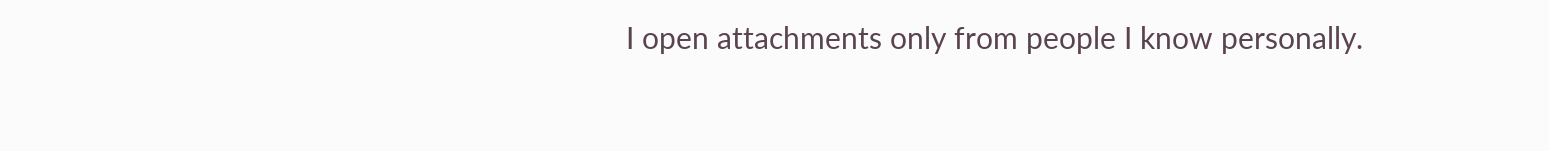I open attachments only from people I know personally.